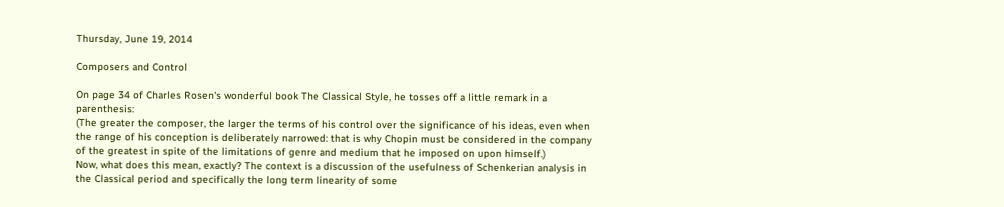Thursday, June 19, 2014

Composers and Control

On page 34 of Charles Rosen's wonderful book The Classical Style, he tosses off a little remark in a parenthesis:
(The greater the composer, the larger the terms of his control over the significance of his ideas, even when the range of his conception is deliberately narrowed: that is why Chopin must be considered in the company of the greatest in spite of the limitations of genre and medium that he imposed on upon himself.)
Now, what does this mean, exactly? The context is a discussion of the usefulness of Schenkerian analysis in the Classical period and specifically the long term linearity of some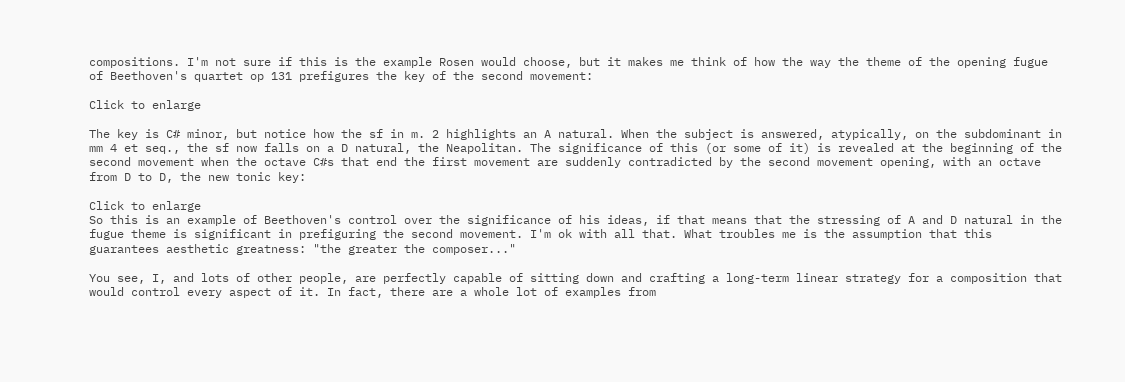compositions. I'm not sure if this is the example Rosen would choose, but it makes me think of how the way the theme of the opening fugue of Beethoven's quartet op 131 prefigures the key of the second movement:

Click to enlarge

The key is C# minor, but notice how the sf in m. 2 highlights an A natural. When the subject is answered, atypically, on the subdominant in mm 4 et seq., the sf now falls on a D natural, the Neapolitan. The significance of this (or some of it) is revealed at the beginning of the second movement when the octave C#s that end the first movement are suddenly contradicted by the second movement opening, with an octave from D to D, the new tonic key:

Click to enlarge
So this is an example of Beethoven's control over the significance of his ideas, if that means that the stressing of A and D natural in the fugue theme is significant in prefiguring the second movement. I'm ok with all that. What troubles me is the assumption that this guarantees aesthetic greatness: "the greater the composer..."

You see, I, and lots of other people, are perfectly capable of sitting down and crafting a long-term linear strategy for a composition that would control every aspect of it. In fact, there are a whole lot of examples from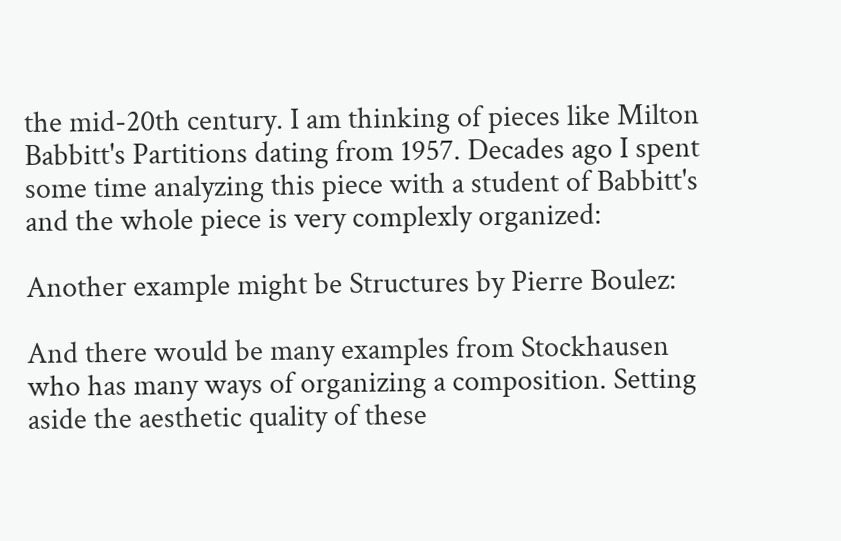the mid-20th century. I am thinking of pieces like Milton Babbitt's Partitions dating from 1957. Decades ago I spent some time analyzing this piece with a student of Babbitt's and the whole piece is very complexly organized:

Another example might be Structures by Pierre Boulez:

And there would be many examples from Stockhausen who has many ways of organizing a composition. Setting aside the aesthetic quality of these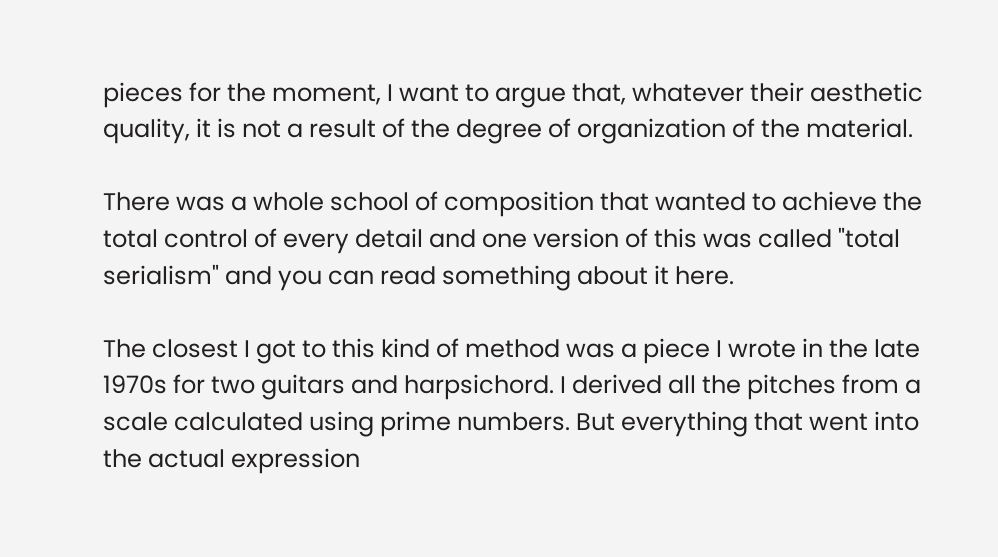pieces for the moment, I want to argue that, whatever their aesthetic quality, it is not a result of the degree of organization of the material.

There was a whole school of composition that wanted to achieve the total control of every detail and one version of this was called "total serialism" and you can read something about it here.

The closest I got to this kind of method was a piece I wrote in the late 1970s for two guitars and harpsichord. I derived all the pitches from a scale calculated using prime numbers. But everything that went into the actual expression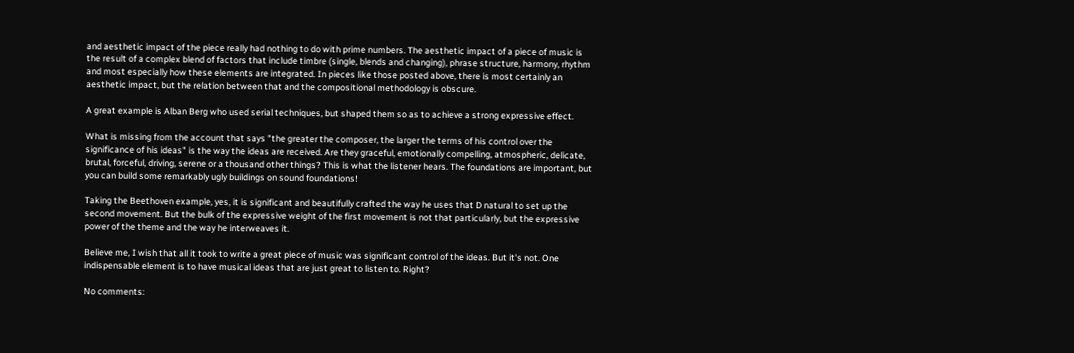and aesthetic impact of the piece really had nothing to do with prime numbers. The aesthetic impact of a piece of music is the result of a complex blend of factors that include timbre (single, blends and changing), phrase structure, harmony, rhythm and most especially how these elements are integrated. In pieces like those posted above, there is most certainly an aesthetic impact, but the relation between that and the compositional methodology is obscure.

A great example is Alban Berg who used serial techniques, but shaped them so as to achieve a strong expressive effect.

What is missing from the account that says "the greater the composer, the larger the terms of his control over the significance of his ideas" is the way the ideas are received. Are they graceful, emotionally compelling, atmospheric, delicate, brutal, forceful, driving, serene or a thousand other things? This is what the listener hears. The foundations are important, but you can build some remarkably ugly buildings on sound foundations!

Taking the Beethoven example, yes, it is significant and beautifully crafted the way he uses that D natural to set up the second movement. But the bulk of the expressive weight of the first movement is not that particularly, but the expressive power of the theme and the way he interweaves it.

Believe me, I wish that all it took to write a great piece of music was significant control of the ideas. But it's not. One indispensable element is to have musical ideas that are just great to listen to. Right?

No comments: